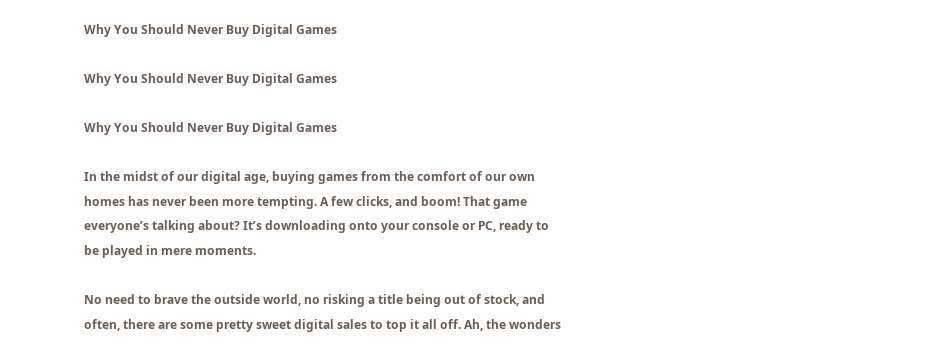Why You Should Never Buy Digital Games

Why You Should Never Buy Digital Games

Why You Should Never Buy Digital Games

In the midst of our digital age, buying games from the comfort of our own homes has never been more tempting. A few clicks, and boom! That game everyone’s talking about? It’s downloading onto your console or PC, ready to be played in mere moments.

No need to brave the outside world, no risking a title being out of stock, and often, there are some pretty sweet digital sales to top it all off. Ah, the wonders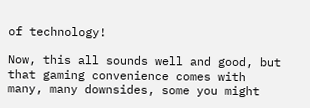of technology!

Now, this all sounds well and good, but that gaming convenience comes with many, many downsides, some you might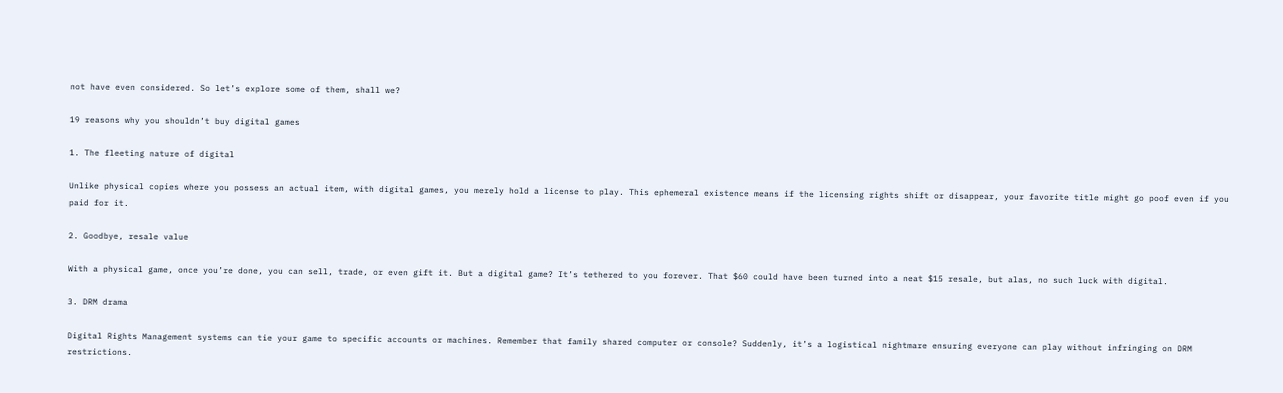not have even considered. So let’s explore some of them, shall we?

19 reasons why you shouldn’t buy digital games

1. The fleeting nature of digital

Unlike physical copies where you possess an actual item, with digital games, you merely hold a license to play. This ephemeral existence means if the licensing rights shift or disappear, your favorite title might go poof even if you paid for it.

2. Goodbye, resale value

With a physical game, once you’re done, you can sell, trade, or even gift it. But a digital game? It’s tethered to you forever. That $60 could have been turned into a neat $15 resale, but alas, no such luck with digital.

3. DRM drama

Digital Rights Management systems can tie your game to specific accounts or machines. Remember that family shared computer or console? Suddenly, it’s a logistical nightmare ensuring everyone can play without infringing on DRM restrictions.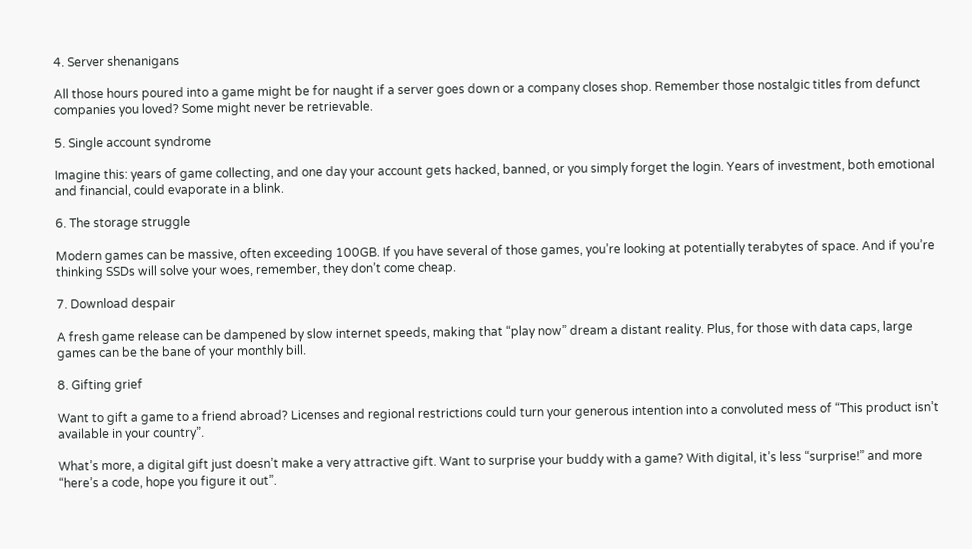4. Server shenanigans

All those hours poured into a game might be for naught if a server goes down or a company closes shop. Remember those nostalgic titles from defunct companies you loved? Some might never be retrievable.

5. Single account syndrome

Imagine this: years of game collecting, and one day your account gets hacked, banned, or you simply forget the login. Years of investment, both emotional and financial, could evaporate in a blink.

6. The storage struggle

Modern games can be massive, often exceeding 100GB. If you have several of those games, you’re looking at potentially terabytes of space. And if you’re thinking SSDs will solve your woes, remember, they don’t come cheap.

7. Download despair

A fresh game release can be dampened by slow internet speeds, making that “play now” dream a distant reality. Plus, for those with data caps, large games can be the bane of your monthly bill.

8. Gifting grief

Want to gift a game to a friend abroad? Licenses and regional restrictions could turn your generous intention into a convoluted mess of “This product isn’t available in your country”.

What’s more, a digital gift just doesn’t make a very attractive gift. Want to surprise your buddy with a game? With digital, it’s less “surprise!” and more “here’s a code, hope you figure it out”.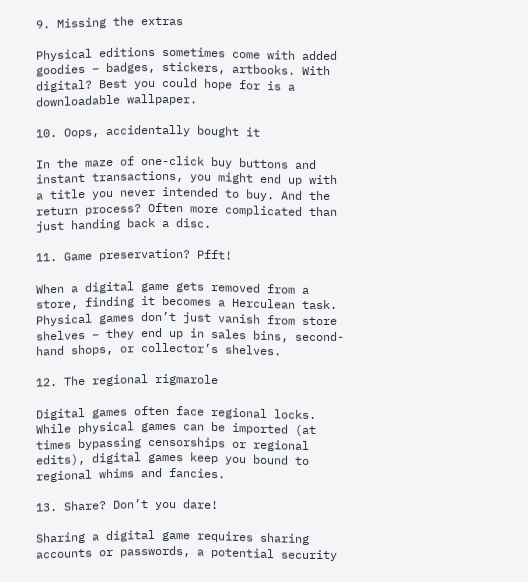9. Missing the extras

Physical editions sometimes come with added goodies – badges, stickers, artbooks. With digital? Best you could hope for is a downloadable wallpaper.

10. Oops, accidentally bought it

In the maze of one-click buy buttons and instant transactions, you might end up with a title you never intended to buy. And the return process? Often more complicated than just handing back a disc.

11. Game preservation? Pfft!

When a digital game gets removed from a store, finding it becomes a Herculean task. Physical games don’t just vanish from store shelves – they end up in sales bins, second-hand shops, or collector’s shelves.

12. The regional rigmarole

Digital games often face regional locks. While physical games can be imported (at times bypassing censorships or regional edits), digital games keep you bound to regional whims and fancies.

13. Share? Don’t you dare!

Sharing a digital game requires sharing accounts or passwords, a potential security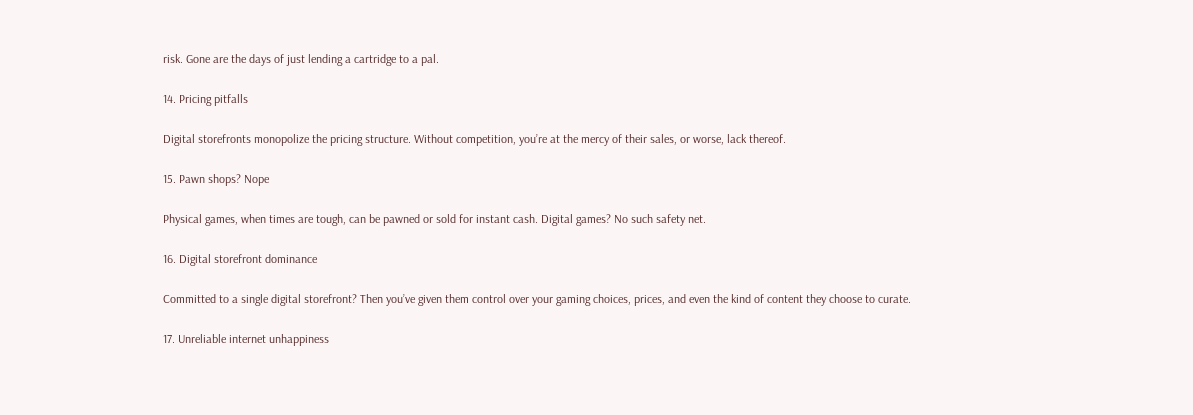risk. Gone are the days of just lending a cartridge to a pal.

14. Pricing pitfalls

Digital storefronts monopolize the pricing structure. Without competition, you’re at the mercy of their sales, or worse, lack thereof.

15. Pawn shops? Nope

Physical games, when times are tough, can be pawned or sold for instant cash. Digital games? No such safety net.

16. Digital storefront dominance

Committed to a single digital storefront? Then you’ve given them control over your gaming choices, prices, and even the kind of content they choose to curate.

17. Unreliable internet unhappiness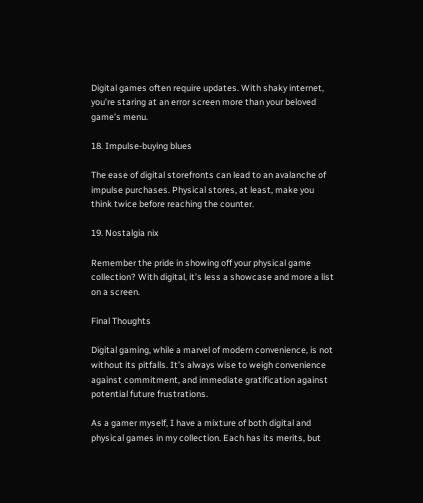Digital games often require updates. With shaky internet, you’re staring at an error screen more than your beloved game’s menu.

18. Impulse-buying blues

The ease of digital storefronts can lead to an avalanche of impulse purchases. Physical stores, at least, make you think twice before reaching the counter.

19. Nostalgia nix

Remember the pride in showing off your physical game collection? With digital, it’s less a showcase and more a list on a screen.

Final Thoughts

Digital gaming, while a marvel of modern convenience, is not without its pitfalls. It’s always wise to weigh convenience against commitment, and immediate gratification against potential future frustrations.

As a gamer myself, I have a mixture of both digital and physical games in my collection. Each has its merits, but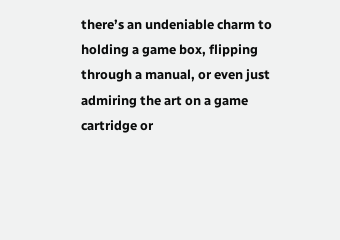there’s an undeniable charm to holding a game box, flipping through a manual, or even just admiring the art on a game cartridge or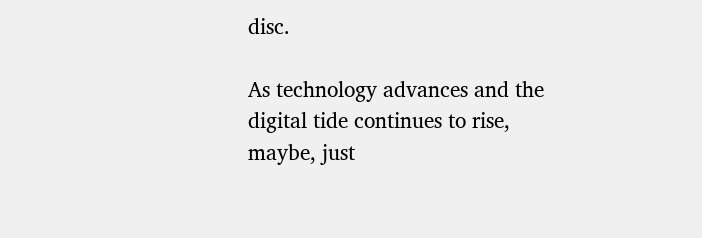disc.

As technology advances and the digital tide continues to rise, maybe, just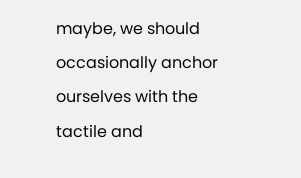maybe, we should occasionally anchor ourselves with the tactile and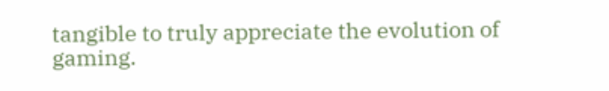tangible to truly appreciate the evolution of gaming.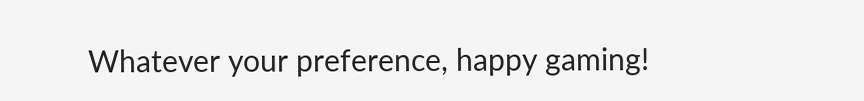Whatever your preference, happy gaming!